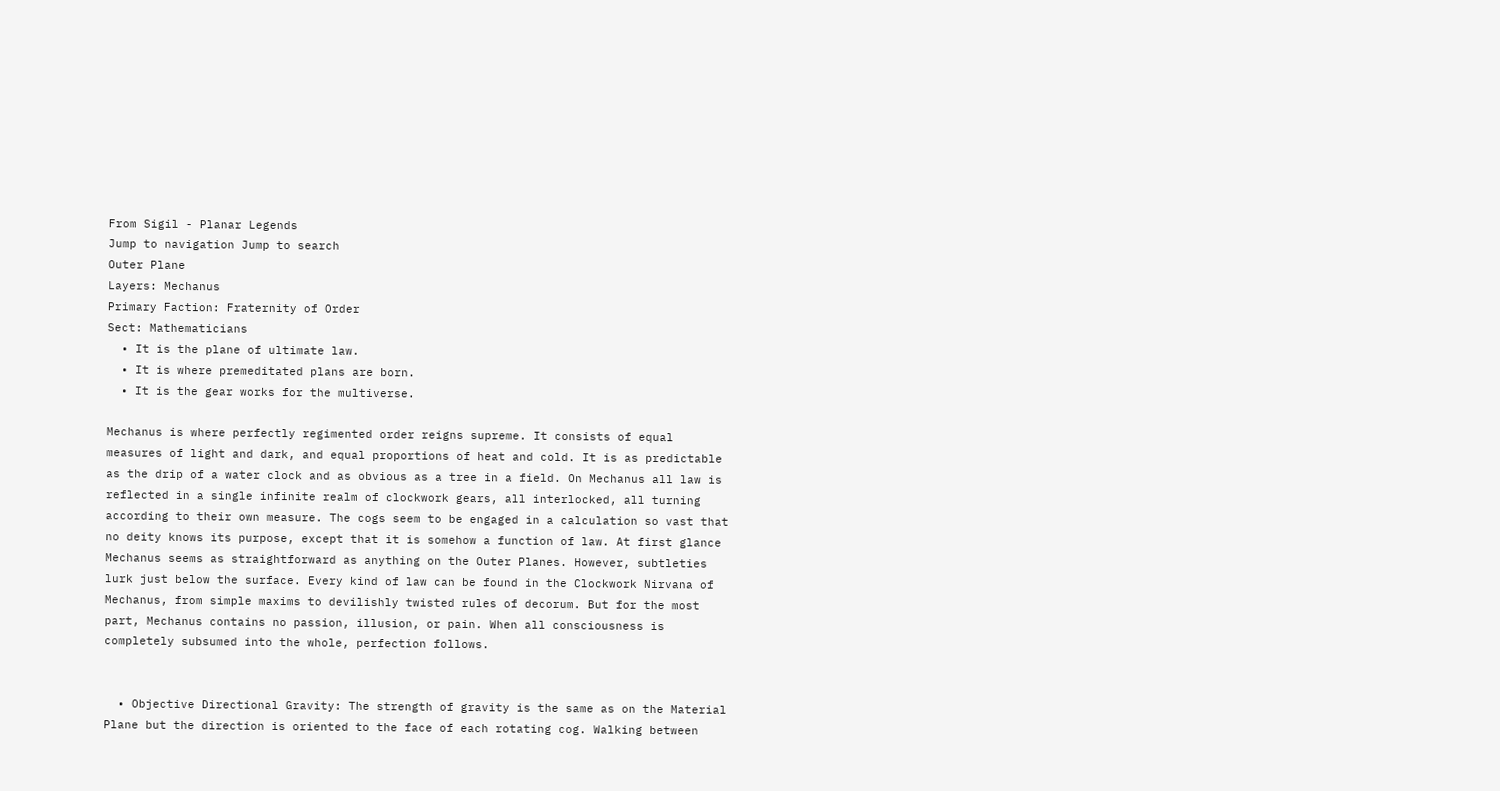From Sigil - Planar Legends
Jump to navigation Jump to search
Outer Plane
Layers: Mechanus
Primary Faction: Fraternity of Order
Sect: Mathematicians
  • It is the plane of ultimate law.
  • It is where premeditated plans are born.
  • It is the gear works for the multiverse.

Mechanus is where perfectly regimented order reigns supreme. It consists of equal measures of light and dark, and equal proportions of heat and cold. It is as predictable as the drip of a water clock and as obvious as a tree in a field. On Mechanus all law is reflected in a single infinite realm of clockwork gears, all interlocked, all turning according to their own measure. The cogs seem to be engaged in a calculation so vast that no deity knows its purpose, except that it is somehow a function of law. At first glance Mechanus seems as straightforward as anything on the Outer Planes. However, subtleties lurk just below the surface. Every kind of law can be found in the Clockwork Nirvana of Mechanus, from simple maxims to devilishly twisted rules of decorum. But for the most part, Mechanus contains no passion, illusion, or pain. When all consciousness is completely subsumed into the whole, perfection follows.


  • Objective Directional Gravity: The strength of gravity is the same as on the Material Plane but the direction is oriented to the face of each rotating cog. Walking between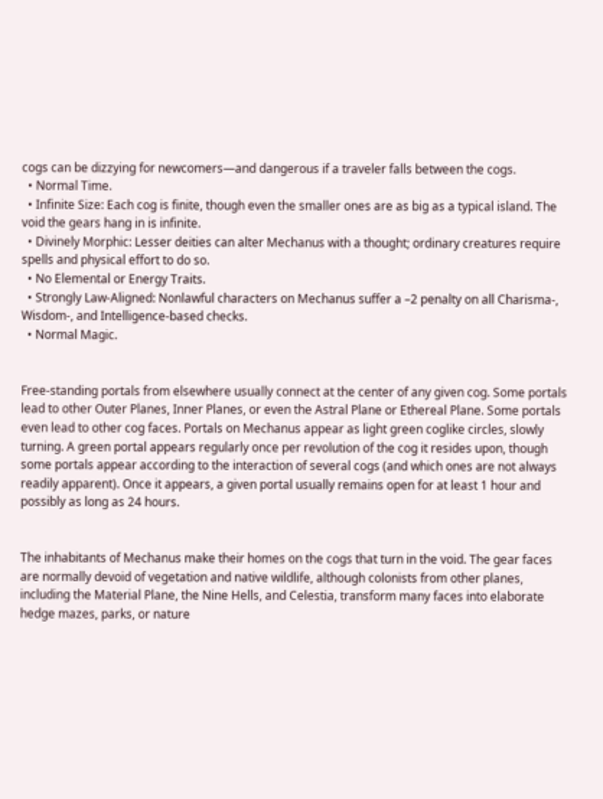cogs can be dizzying for newcomers—and dangerous if a traveler falls between the cogs.
  • Normal Time.
  • Infinite Size: Each cog is finite, though even the smaller ones are as big as a typical island. The void the gears hang in is infinite.
  • Divinely Morphic: Lesser deities can alter Mechanus with a thought; ordinary creatures require spells and physical effort to do so.
  • No Elemental or Energy Traits.
  • Strongly Law-Aligned: Nonlawful characters on Mechanus suffer a –2 penalty on all Charisma-, Wisdom-, and Intelligence-based checks.
  • Normal Magic.


Free-standing portals from elsewhere usually connect at the center of any given cog. Some portals lead to other Outer Planes, Inner Planes, or even the Astral Plane or Ethereal Plane. Some portals even lead to other cog faces. Portals on Mechanus appear as light green coglike circles, slowly turning. A green portal appears regularly once per revolution of the cog it resides upon, though some portals appear according to the interaction of several cogs (and which ones are not always readily apparent). Once it appears, a given portal usually remains open for at least 1 hour and possibly as long as 24 hours.


The inhabitants of Mechanus make their homes on the cogs that turn in the void. The gear faces are normally devoid of vegetation and native wildlife, although colonists from other planes, including the Material Plane, the Nine Hells, and Celestia, transform many faces into elaborate hedge mazes, parks, or nature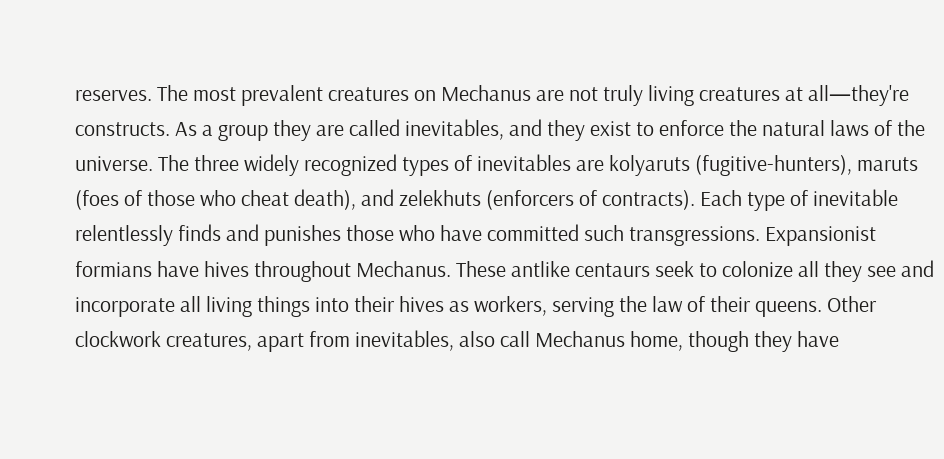reserves. The most prevalent creatures on Mechanus are not truly living creatures at all—they're constructs. As a group they are called inevitables, and they exist to enforce the natural laws of the universe. The three widely recognized types of inevitables are kolyaruts (fugitive-hunters), maruts (foes of those who cheat death), and zelekhuts (enforcers of contracts). Each type of inevitable relentlessly finds and punishes those who have committed such transgressions. Expansionist formians have hives throughout Mechanus. These antlike centaurs seek to colonize all they see and incorporate all living things into their hives as workers, serving the law of their queens. Other clockwork creatures, apart from inevitables, also call Mechanus home, though they have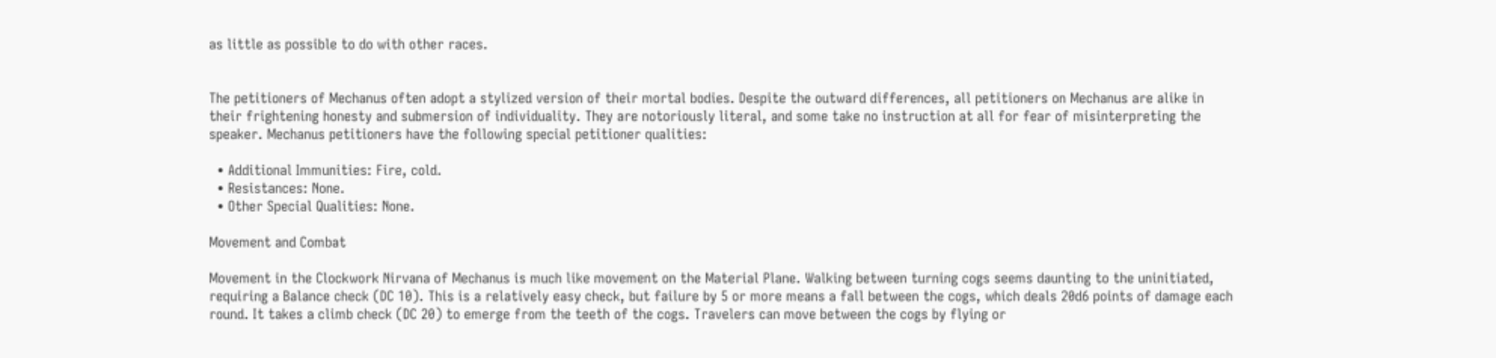as little as possible to do with other races.


The petitioners of Mechanus often adopt a stylized version of their mortal bodies. Despite the outward differences, all petitioners on Mechanus are alike in their frightening honesty and submersion of individuality. They are notoriously literal, and some take no instruction at all for fear of misinterpreting the speaker. Mechanus petitioners have the following special petitioner qualities:

  • Additional Immunities: Fire, cold.
  • Resistances: None.
  • Other Special Qualities: None.

Movement and Combat

Movement in the Clockwork Nirvana of Mechanus is much like movement on the Material Plane. Walking between turning cogs seems daunting to the uninitiated, requiring a Balance check (DC 10). This is a relatively easy check, but failure by 5 or more means a fall between the cogs, which deals 20d6 points of damage each round. It takes a climb check (DC 20) to emerge from the teeth of the cogs. Travelers can move between the cogs by flying or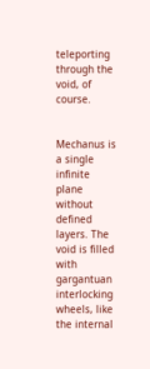teleporting through the void, of course.


Mechanus is a single infinite plane without defined layers. The void is filled with gargantuan interlocking wheels, like the internal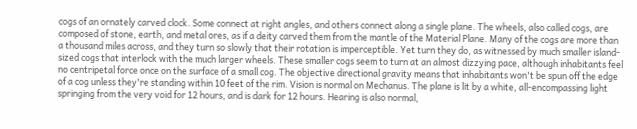cogs of an ornately carved clock. Some connect at right angles, and others connect along a single plane. The wheels, also called cogs, are composed of stone, earth, and metal ores, as if a deity carved them from the mantle of the Material Plane. Many of the cogs are more than a thousand miles across, and they turn so slowly that their rotation is imperceptible. Yet turn they do, as witnessed by much smaller island-sized cogs that interlock with the much larger wheels. These smaller cogs seem to turn at an almost dizzying pace, although inhabitants feel no centripetal force once on the surface of a small cog. The objective directional gravity means that inhabitants won't be spun off the edge of a cog unless they're standing within 10 feet of the rim. Vision is normal on Mechanus. The plane is lit by a white, all-encompassing light springing from the very void for 12 hours, and is dark for 12 hours. Hearing is also normal,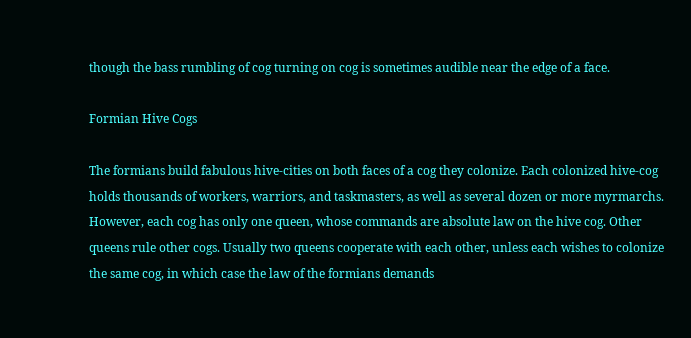though the bass rumbling of cog turning on cog is sometimes audible near the edge of a face.

Formian Hive Cogs

The formians build fabulous hive-cities on both faces of a cog they colonize. Each colonized hive-cog holds thousands of workers, warriors, and taskmasters, as well as several dozen or more myrmarchs. However, each cog has only one queen, whose commands are absolute law on the hive cog. Other queens rule other cogs. Usually two queens cooperate with each other, unless each wishes to colonize the same cog, in which case the law of the formians demands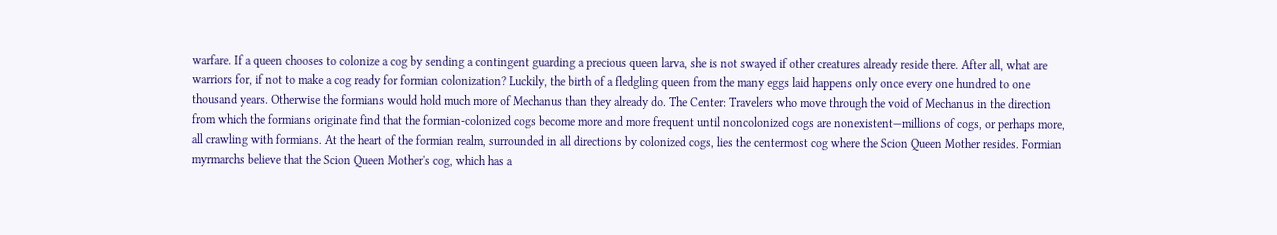warfare. If a queen chooses to colonize a cog by sending a contingent guarding a precious queen larva, she is not swayed if other creatures already reside there. After all, what are warriors for, if not to make a cog ready for formian colonization? Luckily, the birth of a fledgling queen from the many eggs laid happens only once every one hundred to one thousand years. Otherwise the formians would hold much more of Mechanus than they already do. The Center: Travelers who move through the void of Mechanus in the direction from which the formians originate find that the formian-colonized cogs become more and more frequent until noncolonized cogs are nonexistent—millions of cogs, or perhaps more, all crawling with formians. At the heart of the formian realm, surrounded in all directions by colonized cogs, lies the centermost cog where the Scion Queen Mother resides. Formian myrmarchs believe that the Scion Queen Mother's cog, which has a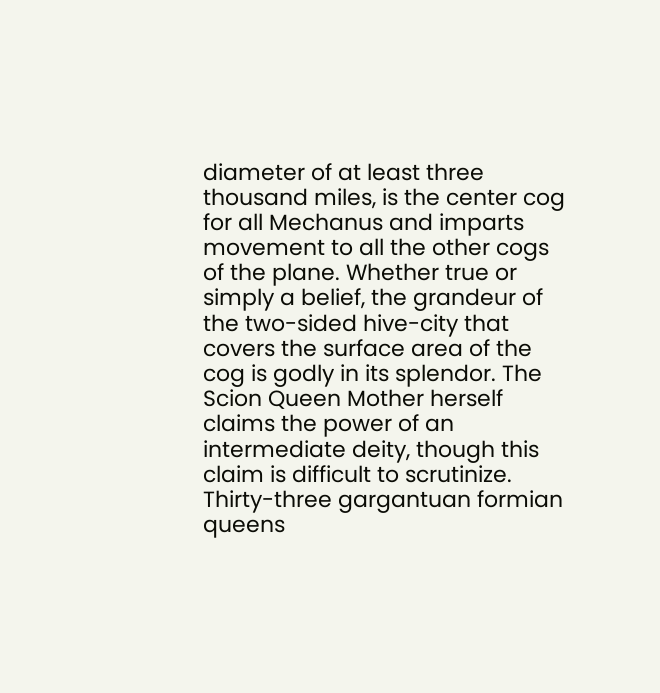diameter of at least three thousand miles, is the center cog for all Mechanus and imparts movement to all the other cogs of the plane. Whether true or simply a belief, the grandeur of the two-sided hive-city that covers the surface area of the cog is godly in its splendor. The Scion Queen Mother herself claims the power of an intermediate deity, though this claim is difficult to scrutinize. Thirty-three gargantuan formian queens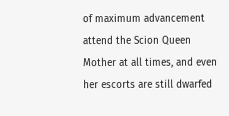of maximum advancement attend the Scion Queen Mother at all times, and even her escorts are still dwarfed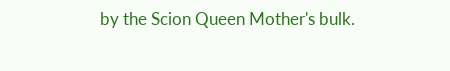by the Scion Queen Mother's bulk.